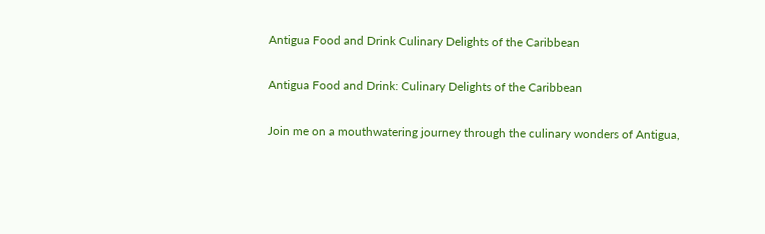Antigua Food and Drink Culinary Delights of the Caribbean

Antigua Food and Drink: Culinary Delights of the Caribbean

Join me on a mouthwatering journey through the culinary wonders of Antigua,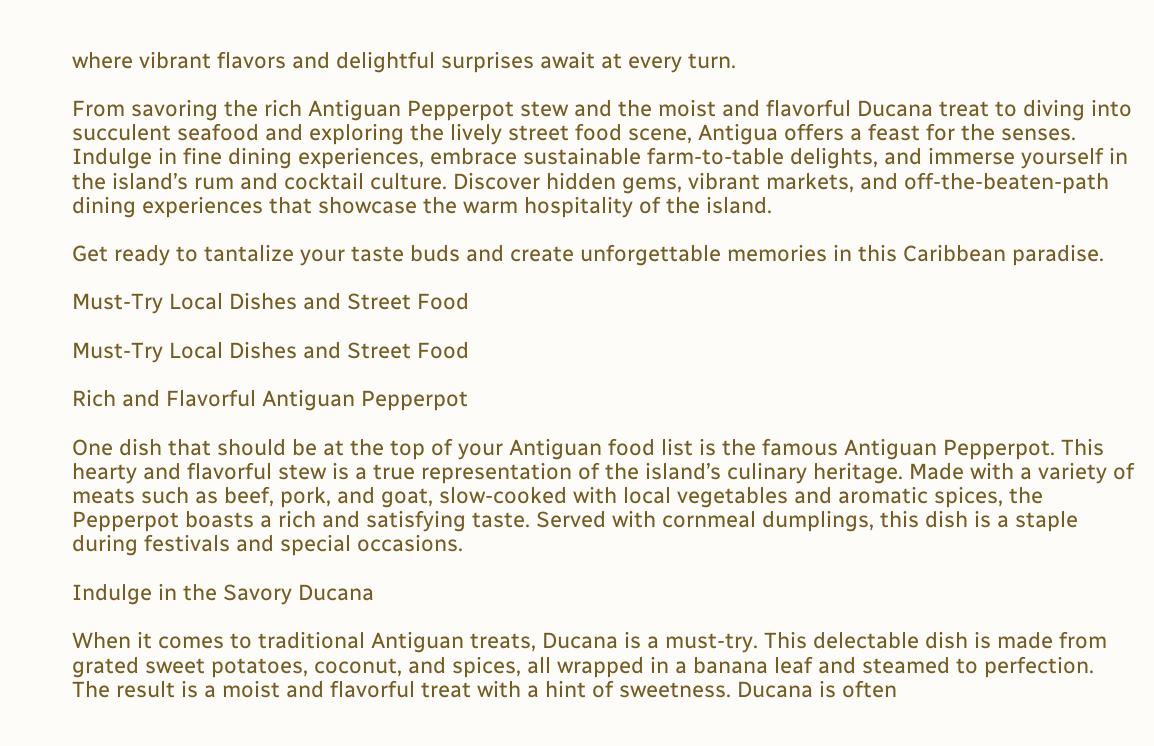where vibrant flavors and delightful surprises await at every turn.

From savoring the rich Antiguan Pepperpot stew and the moist and flavorful Ducana treat to diving into succulent seafood and exploring the lively street food scene, Antigua offers a feast for the senses. Indulge in fine dining experiences, embrace sustainable farm-to-table delights, and immerse yourself in the island’s rum and cocktail culture. Discover hidden gems, vibrant markets, and off-the-beaten-path dining experiences that showcase the warm hospitality of the island.

Get ready to tantalize your taste buds and create unforgettable memories in this Caribbean paradise.

Must-Try Local Dishes and Street Food

Must-Try Local Dishes and Street Food

Rich and Flavorful Antiguan Pepperpot

One dish that should be at the top of your Antiguan food list is the famous Antiguan Pepperpot. This hearty and flavorful stew is a true representation of the island’s culinary heritage. Made with a variety of meats such as beef, pork, and goat, slow-cooked with local vegetables and aromatic spices, the Pepperpot boasts a rich and satisfying taste. Served with cornmeal dumplings, this dish is a staple during festivals and special occasions.

Indulge in the Savory Ducana

When it comes to traditional Antiguan treats, Ducana is a must-try. This delectable dish is made from grated sweet potatoes, coconut, and spices, all wrapped in a banana leaf and steamed to perfection. The result is a moist and flavorful treat with a hint of sweetness. Ducana is often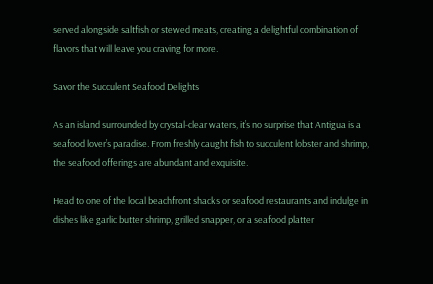served alongside saltfish or stewed meats, creating a delightful combination of flavors that will leave you craving for more.

Savor the Succulent Seafood Delights

As an island surrounded by crystal-clear waters, it’s no surprise that Antigua is a seafood lover’s paradise. From freshly caught fish to succulent lobster and shrimp, the seafood offerings are abundant and exquisite.

Head to one of the local beachfront shacks or seafood restaurants and indulge in dishes like garlic butter shrimp, grilled snapper, or a seafood platter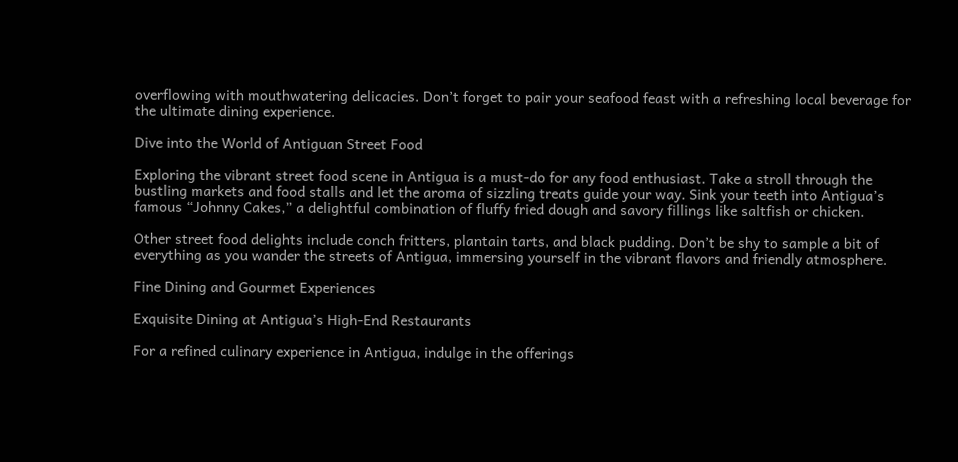overflowing with mouthwatering delicacies. Don’t forget to pair your seafood feast with a refreshing local beverage for the ultimate dining experience.

Dive into the World of Antiguan Street Food

Exploring the vibrant street food scene in Antigua is a must-do for any food enthusiast. Take a stroll through the bustling markets and food stalls and let the aroma of sizzling treats guide your way. Sink your teeth into Antigua’s famous “Johnny Cakes,” a delightful combination of fluffy fried dough and savory fillings like saltfish or chicken.

Other street food delights include conch fritters, plantain tarts, and black pudding. Don’t be shy to sample a bit of everything as you wander the streets of Antigua, immersing yourself in the vibrant flavors and friendly atmosphere.

Fine Dining and Gourmet Experiences

Exquisite Dining at Antigua’s High-End Restaurants

For a refined culinary experience in Antigua, indulge in the offerings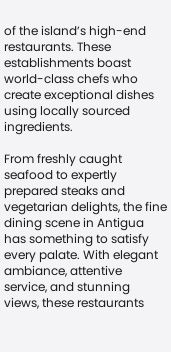of the island’s high-end restaurants. These establishments boast world-class chefs who create exceptional dishes using locally sourced ingredients.

From freshly caught seafood to expertly prepared steaks and vegetarian delights, the fine dining scene in Antigua has something to satisfy every palate. With elegant ambiance, attentive service, and stunning views, these restaurants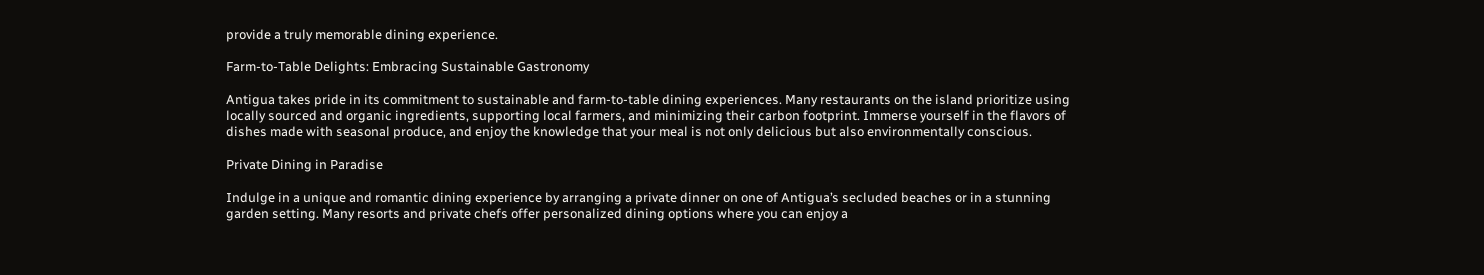provide a truly memorable dining experience.

Farm-to-Table Delights: Embracing Sustainable Gastronomy

Antigua takes pride in its commitment to sustainable and farm-to-table dining experiences. Many restaurants on the island prioritize using locally sourced and organic ingredients, supporting local farmers, and minimizing their carbon footprint. Immerse yourself in the flavors of dishes made with seasonal produce, and enjoy the knowledge that your meal is not only delicious but also environmentally conscious.

Private Dining in Paradise

Indulge in a unique and romantic dining experience by arranging a private dinner on one of Antigua’s secluded beaches or in a stunning garden setting. Many resorts and private chefs offer personalized dining options where you can enjoy a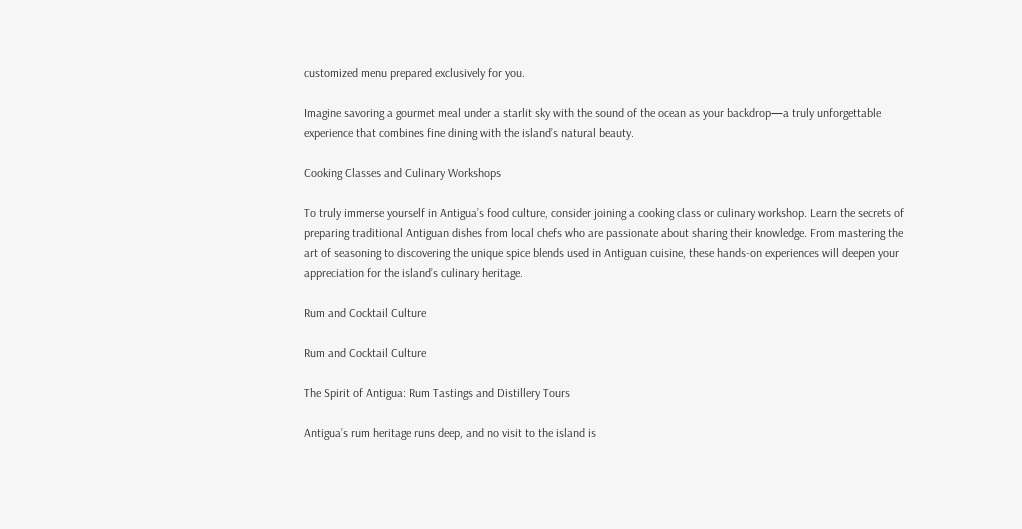customized menu prepared exclusively for you.

Imagine savoring a gourmet meal under a starlit sky with the sound of the ocean as your backdrop—a truly unforgettable experience that combines fine dining with the island’s natural beauty.

Cooking Classes and Culinary Workshops

To truly immerse yourself in Antigua’s food culture, consider joining a cooking class or culinary workshop. Learn the secrets of preparing traditional Antiguan dishes from local chefs who are passionate about sharing their knowledge. From mastering the art of seasoning to discovering the unique spice blends used in Antiguan cuisine, these hands-on experiences will deepen your appreciation for the island’s culinary heritage.

Rum and Cocktail Culture

Rum and Cocktail Culture

The Spirit of Antigua: Rum Tastings and Distillery Tours

Antigua’s rum heritage runs deep, and no visit to the island is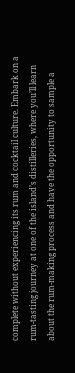complete without experiencing its rum and cocktail culture. Embark on a rum-tasting journey at one of the island’s distilleries, where you’ll learn about the rum-making process and have the opportunity to sample a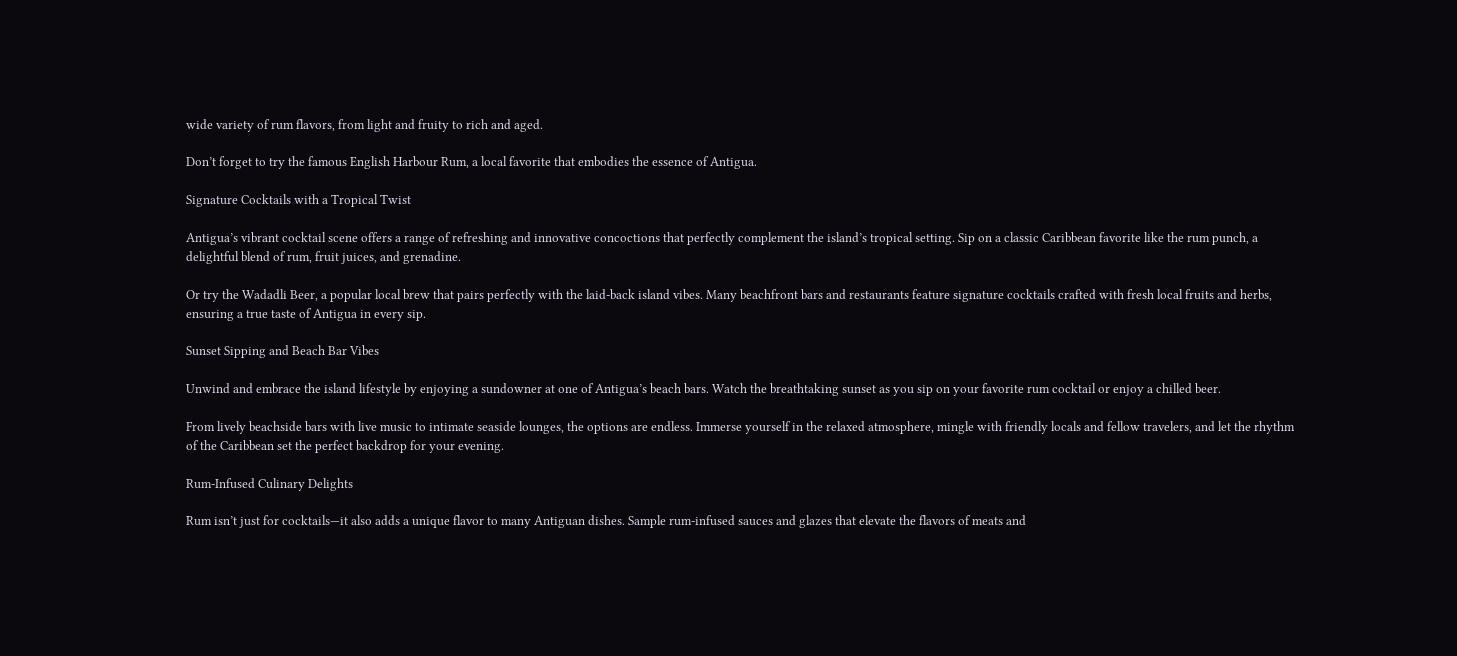wide variety of rum flavors, from light and fruity to rich and aged.

Don’t forget to try the famous English Harbour Rum, a local favorite that embodies the essence of Antigua.

Signature Cocktails with a Tropical Twist

Antigua’s vibrant cocktail scene offers a range of refreshing and innovative concoctions that perfectly complement the island’s tropical setting. Sip on a classic Caribbean favorite like the rum punch, a delightful blend of rum, fruit juices, and grenadine.

Or try the Wadadli Beer, a popular local brew that pairs perfectly with the laid-back island vibes. Many beachfront bars and restaurants feature signature cocktails crafted with fresh local fruits and herbs, ensuring a true taste of Antigua in every sip.

Sunset Sipping and Beach Bar Vibes

Unwind and embrace the island lifestyle by enjoying a sundowner at one of Antigua’s beach bars. Watch the breathtaking sunset as you sip on your favorite rum cocktail or enjoy a chilled beer.

From lively beachside bars with live music to intimate seaside lounges, the options are endless. Immerse yourself in the relaxed atmosphere, mingle with friendly locals and fellow travelers, and let the rhythm of the Caribbean set the perfect backdrop for your evening.

Rum-Infused Culinary Delights

Rum isn’t just for cocktails—it also adds a unique flavor to many Antiguan dishes. Sample rum-infused sauces and glazes that elevate the flavors of meats and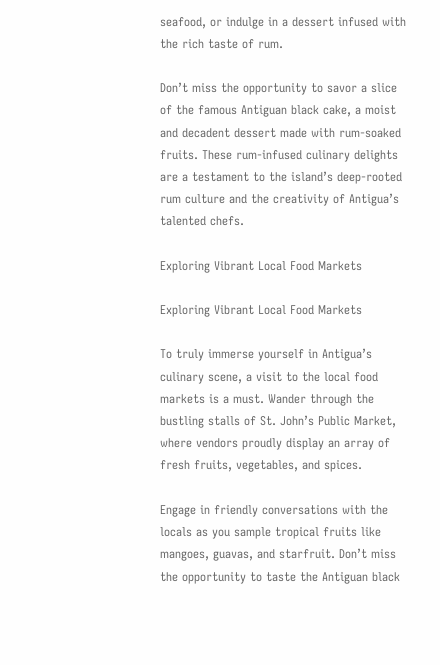seafood, or indulge in a dessert infused with the rich taste of rum.

Don’t miss the opportunity to savor a slice of the famous Antiguan black cake, a moist and decadent dessert made with rum-soaked fruits. These rum-infused culinary delights are a testament to the island’s deep-rooted rum culture and the creativity of Antigua’s talented chefs.

Exploring Vibrant Local Food Markets

Exploring Vibrant Local Food Markets

To truly immerse yourself in Antigua’s culinary scene, a visit to the local food markets is a must. Wander through the bustling stalls of St. John’s Public Market, where vendors proudly display an array of fresh fruits, vegetables, and spices.

Engage in friendly conversations with the locals as you sample tropical fruits like mangoes, guavas, and starfruit. Don’t miss the opportunity to taste the Antiguan black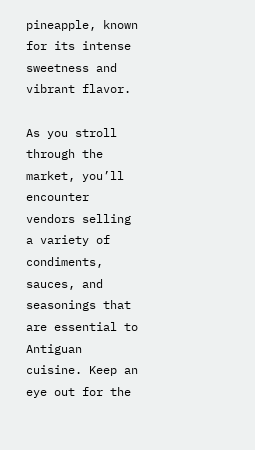pineapple, known for its intense sweetness and vibrant flavor.

As you stroll through the market, you’ll encounter vendors selling a variety of condiments, sauces, and seasonings that are essential to Antiguan cuisine. Keep an eye out for the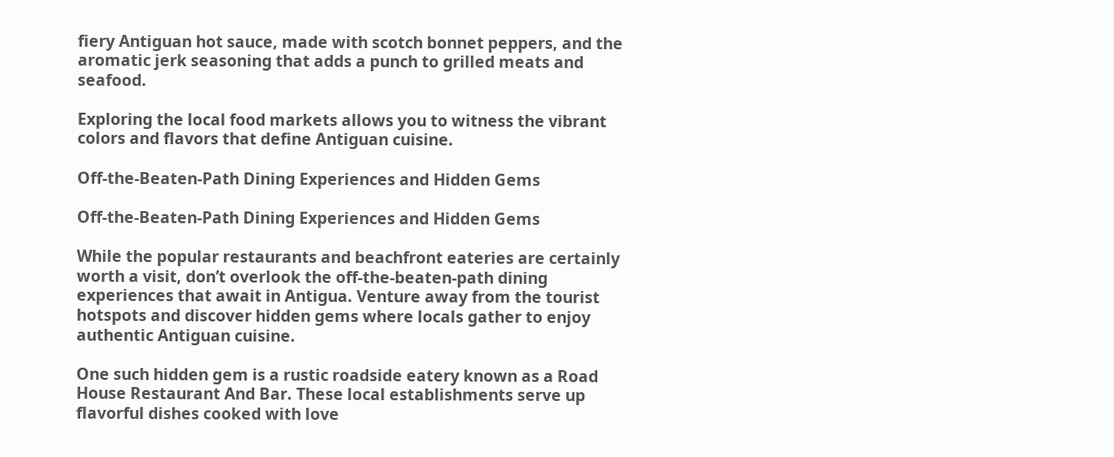fiery Antiguan hot sauce, made with scotch bonnet peppers, and the aromatic jerk seasoning that adds a punch to grilled meats and seafood.

Exploring the local food markets allows you to witness the vibrant colors and flavors that define Antiguan cuisine.

Off-the-Beaten-Path Dining Experiences and Hidden Gems

Off-the-Beaten-Path Dining Experiences and Hidden Gems

While the popular restaurants and beachfront eateries are certainly worth a visit, don’t overlook the off-the-beaten-path dining experiences that await in Antigua. Venture away from the tourist hotspots and discover hidden gems where locals gather to enjoy authentic Antiguan cuisine.

One such hidden gem is a rustic roadside eatery known as a Road House Restaurant And Bar. These local establishments serve up flavorful dishes cooked with love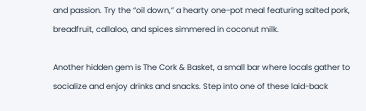and passion. Try the “oil down,” a hearty one-pot meal featuring salted pork, breadfruit, callaloo, and spices simmered in coconut milk.

Another hidden gem is The Cork & Basket, a small bar where locals gather to socialize and enjoy drinks and snacks. Step into one of these laid-back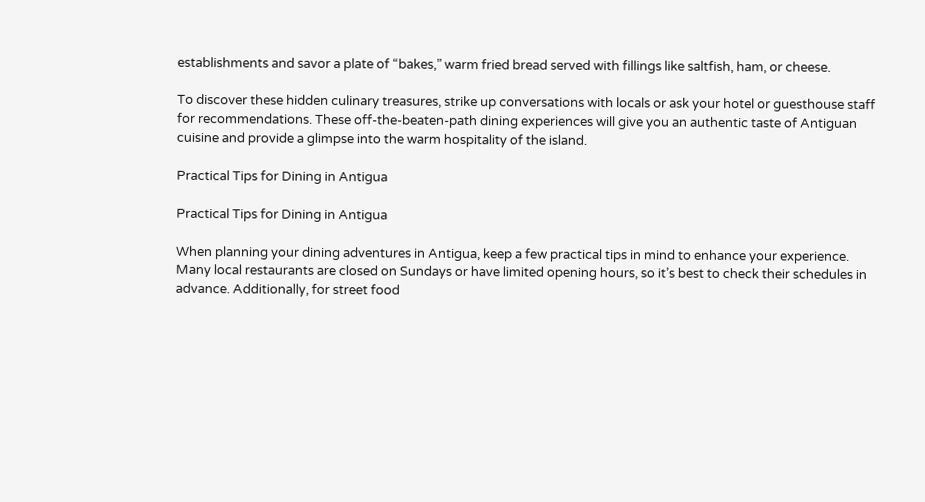establishments and savor a plate of “bakes,” warm fried bread served with fillings like saltfish, ham, or cheese.

To discover these hidden culinary treasures, strike up conversations with locals or ask your hotel or guesthouse staff for recommendations. These off-the-beaten-path dining experiences will give you an authentic taste of Antiguan cuisine and provide a glimpse into the warm hospitality of the island.

Practical Tips for Dining in Antigua

Practical Tips for Dining in Antigua

When planning your dining adventures in Antigua, keep a few practical tips in mind to enhance your experience. Many local restaurants are closed on Sundays or have limited opening hours, so it’s best to check their schedules in advance. Additionally, for street food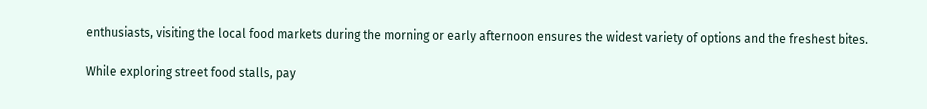enthusiasts, visiting the local food markets during the morning or early afternoon ensures the widest variety of options and the freshest bites.

While exploring street food stalls, pay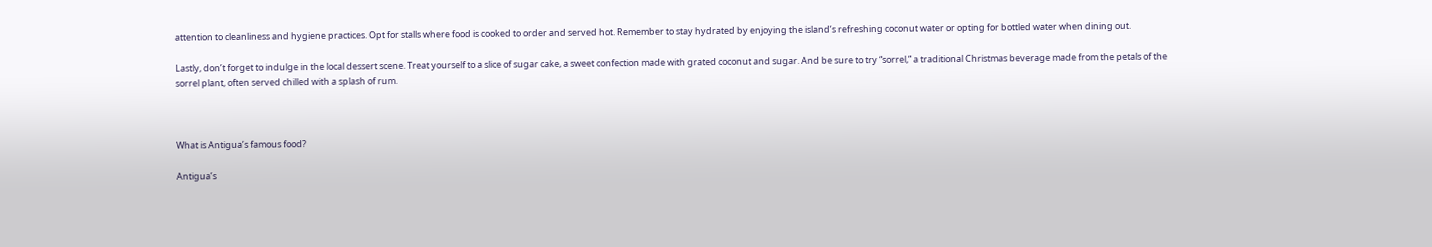attention to cleanliness and hygiene practices. Opt for stalls where food is cooked to order and served hot. Remember to stay hydrated by enjoying the island’s refreshing coconut water or opting for bottled water when dining out.

Lastly, don’t forget to indulge in the local dessert scene. Treat yourself to a slice of sugar cake, a sweet confection made with grated coconut and sugar. And be sure to try “sorrel,” a traditional Christmas beverage made from the petals of the sorrel plant, often served chilled with a splash of rum.



What is Antigua’s famous food?

Antigua’s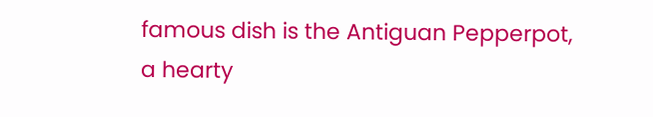famous dish is the Antiguan Pepperpot, a hearty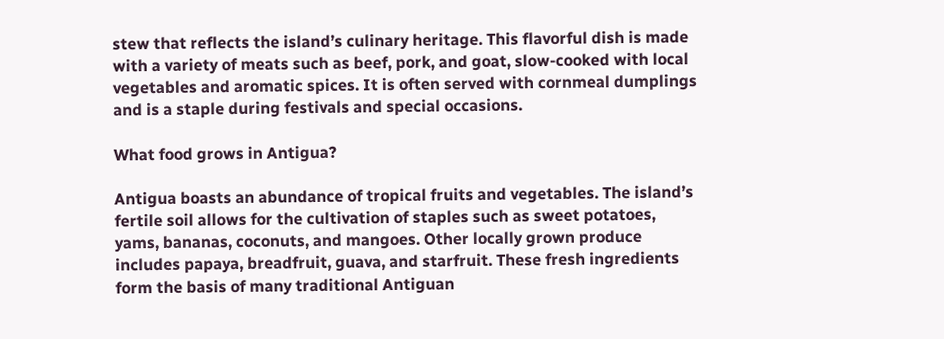stew that reflects the island’s culinary heritage. This flavorful dish is made with a variety of meats such as beef, pork, and goat, slow-cooked with local vegetables and aromatic spices. It is often served with cornmeal dumplings and is a staple during festivals and special occasions.

What food grows in Antigua?

Antigua boasts an abundance of tropical fruits and vegetables. The island’s fertile soil allows for the cultivation of staples such as sweet potatoes, yams, bananas, coconuts, and mangoes. Other locally grown produce includes papaya, breadfruit, guava, and starfruit. These fresh ingredients form the basis of many traditional Antiguan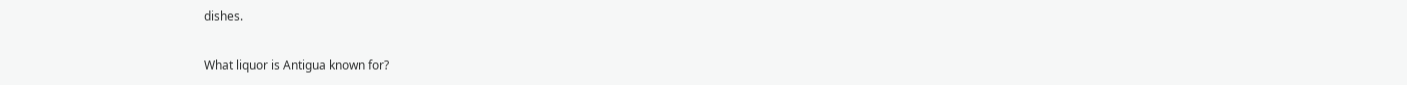dishes.

What liquor is Antigua known for?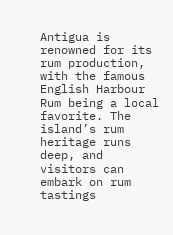Antigua is renowned for its rum production, with the famous English Harbour Rum being a local favorite. The island’s rum heritage runs deep, and visitors can embark on rum tastings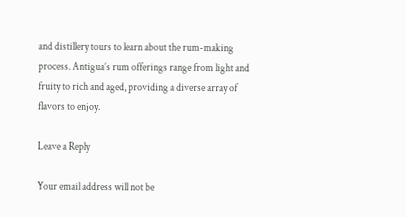and distillery tours to learn about the rum-making process. Antigua’s rum offerings range from light and fruity to rich and aged, providing a diverse array of flavors to enjoy.

Leave a Reply

Your email address will not be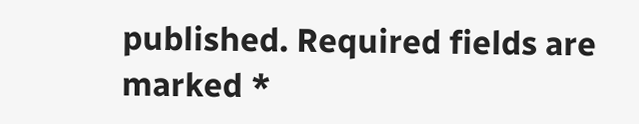published. Required fields are marked *